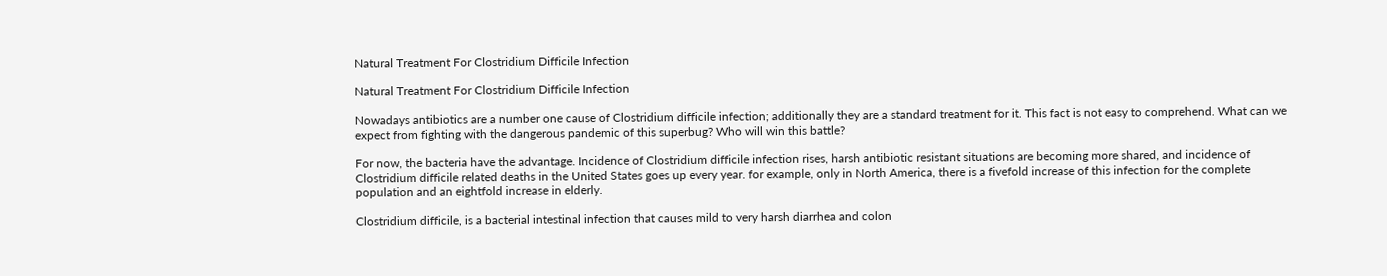Natural Treatment For Clostridium Difficile Infection

Natural Treatment For Clostridium Difficile Infection

Nowadays antibiotics are a number one cause of Clostridium difficile infection; additionally they are a standard treatment for it. This fact is not easy to comprehend. What can we expect from fighting with the dangerous pandemic of this superbug? Who will win this battle?

For now, the bacteria have the advantage. Incidence of Clostridium difficile infection rises, harsh antibiotic resistant situations are becoming more shared, and incidence of Clostridium difficile related deaths in the United States goes up every year. for example, only in North America, there is a fivefold increase of this infection for the complete population and an eightfold increase in elderly.

Clostridium difficile, is a bacterial intestinal infection that causes mild to very harsh diarrhea and colon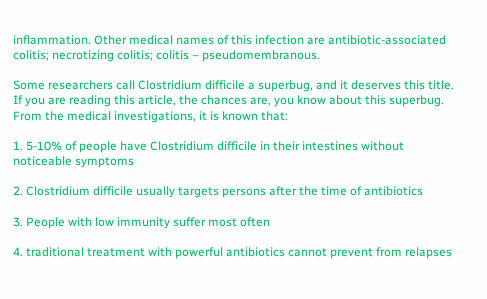inflammation. Other medical names of this infection are antibiotic-associated colitis; necrotizing colitis; colitis – pseudomembranous.

Some researchers call Clostridium difficile a superbug, and it deserves this title. If you are reading this article, the chances are, you know about this superbug. From the medical investigations, it is known that:

1. 5-10% of people have Clostridium difficile in their intestines without noticeable symptoms

2. Clostridium difficile usually targets persons after the time of antibiotics

3. People with low immunity suffer most often

4. traditional treatment with powerful antibiotics cannot prevent from relapses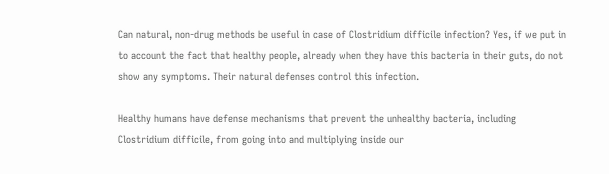Can natural, non-drug methods be useful in case of Clostridium difficile infection? Yes, if we put in to account the fact that healthy people, already when they have this bacteria in their guts, do not show any symptoms. Their natural defenses control this infection.

Healthy humans have defense mechanisms that prevent the unhealthy bacteria, including Clostridium difficile, from going into and multiplying inside our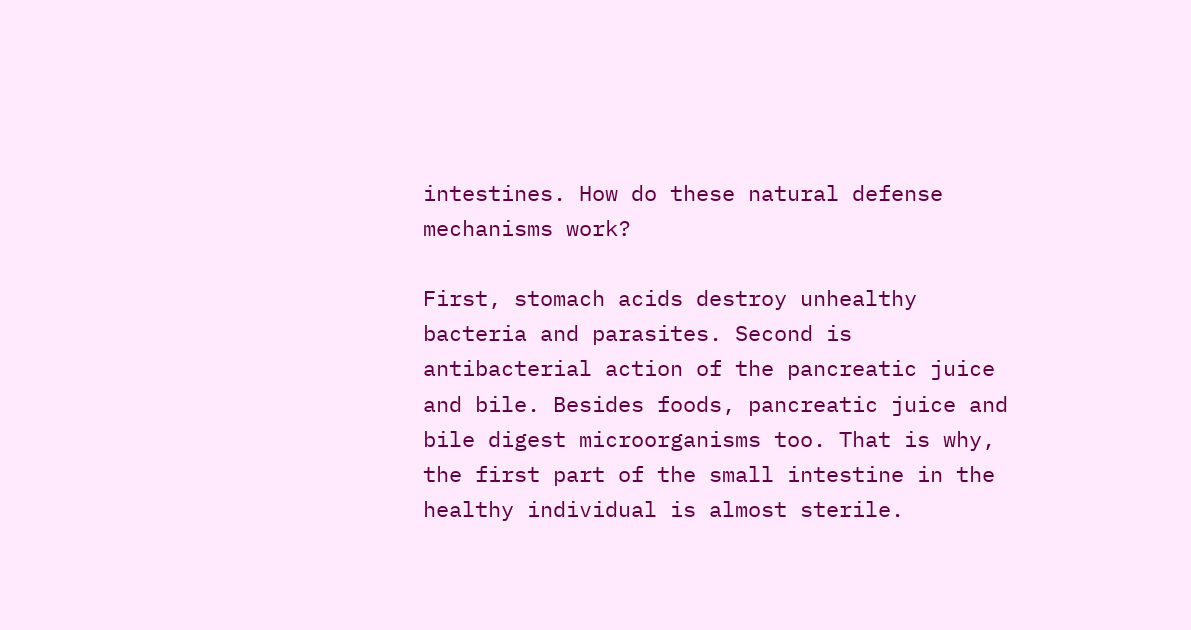intestines. How do these natural defense mechanisms work?

First, stomach acids destroy unhealthy bacteria and parasites. Second is antibacterial action of the pancreatic juice and bile. Besides foods, pancreatic juice and bile digest microorganisms too. That is why, the first part of the small intestine in the healthy individual is almost sterile.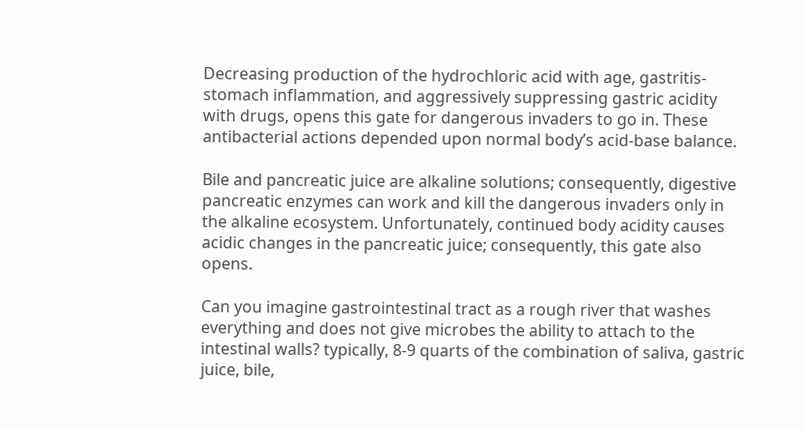Decreasing production of the hydrochloric acid with age, gastritis-stomach inflammation, and aggressively suppressing gastric acidity with drugs, opens this gate for dangerous invaders to go in. These antibacterial actions depended upon normal body’s acid-base balance.

Bile and pancreatic juice are alkaline solutions; consequently, digestive pancreatic enzymes can work and kill the dangerous invaders only in the alkaline ecosystem. Unfortunately, continued body acidity causes acidic changes in the pancreatic juice; consequently, this gate also opens.

Can you imagine gastrointestinal tract as a rough river that washes everything and does not give microbes the ability to attach to the intestinal walls? typically, 8-9 quarts of the combination of saliva, gastric juice, bile,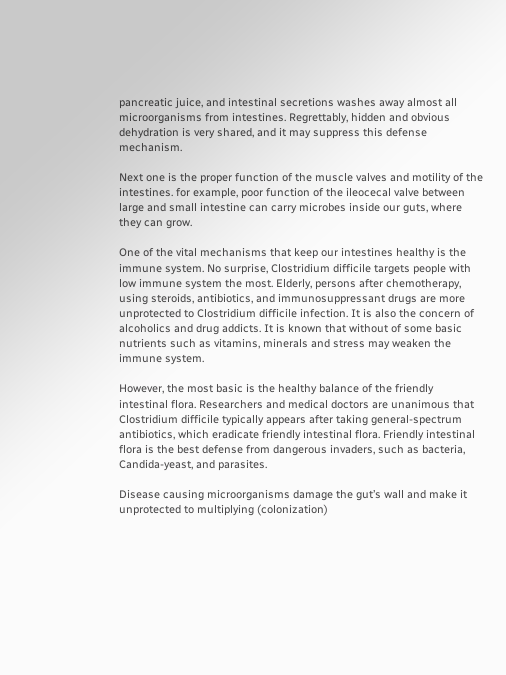pancreatic juice, and intestinal secretions washes away almost all microorganisms from intestines. Regrettably, hidden and obvious dehydration is very shared, and it may suppress this defense mechanism.

Next one is the proper function of the muscle valves and motility of the intestines. for example, poor function of the ileocecal valve between large and small intestine can carry microbes inside our guts, where they can grow.

One of the vital mechanisms that keep our intestines healthy is the immune system. No surprise, Clostridium difficile targets people with low immune system the most. Elderly, persons after chemotherapy, using steroids, antibiotics, and immunosuppressant drugs are more unprotected to Clostridium difficile infection. It is also the concern of alcoholics and drug addicts. It is known that without of some basic nutrients such as vitamins, minerals and stress may weaken the immune system.

However, the most basic is the healthy balance of the friendly intestinal flora. Researchers and medical doctors are unanimous that Clostridium difficile typically appears after taking general-spectrum antibiotics, which eradicate friendly intestinal flora. Friendly intestinal flora is the best defense from dangerous invaders, such as bacteria, Candida-yeast, and parasites.

Disease causing microorganisms damage the gut’s wall and make it unprotected to multiplying (colonization)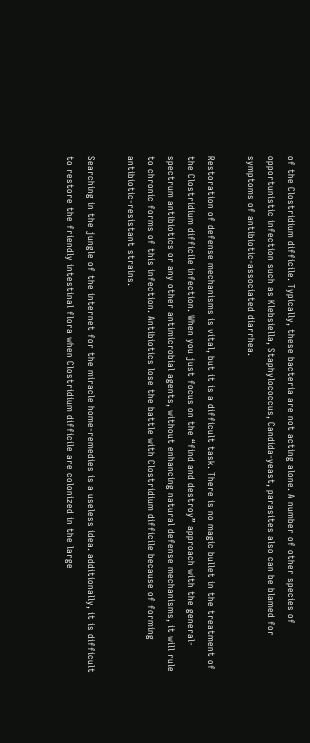of the Clostridium difficile. Typically, these bacteria are not acting alone. A number of other species of opportunistic infection such as Klebsiella, Staphylococcus, Candida-yeast, parasites also can be blamed for symptoms of antibiotic-associated diarrhea.

Restoration of defense mechanisms is vital, but it is a difficult task. There is no magic bullet in the treatment of the Clostridium difficile infection. When you just focus on the “find and destroy” approach with the general-spectrum antibiotics or any other antimicrobial agents, without enhancing natural defense mechanisms, it will rule to chronic forms of this infection. Antibiotics lose the battle with Clostridium difficile because of forming antibiotic-resistant strains.

Searching in the jungle of the internet for the miracle home-remedies is a useless idea. additionally, it is difficult to restore the friendly intestinal flora when Clostridium difficile are colonized in the large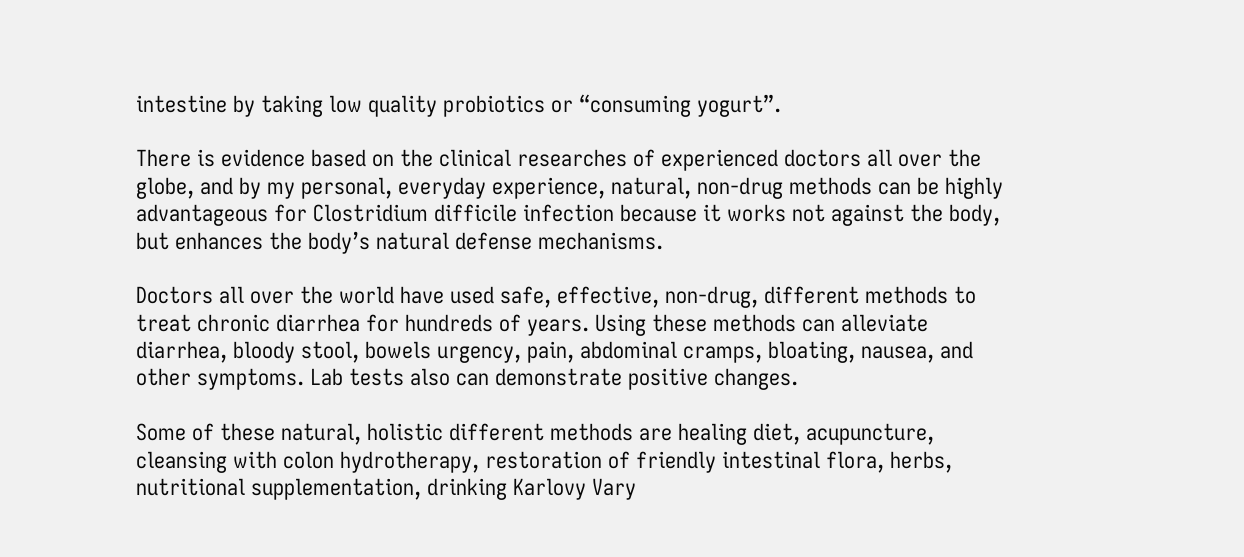intestine by taking low quality probiotics or “consuming yogurt”.

There is evidence based on the clinical researches of experienced doctors all over the globe, and by my personal, everyday experience, natural, non-drug methods can be highly advantageous for Clostridium difficile infection because it works not against the body, but enhances the body’s natural defense mechanisms.

Doctors all over the world have used safe, effective, non-drug, different methods to treat chronic diarrhea for hundreds of years. Using these methods can alleviate diarrhea, bloody stool, bowels urgency, pain, abdominal cramps, bloating, nausea, and other symptoms. Lab tests also can demonstrate positive changes.

Some of these natural, holistic different methods are healing diet, acupuncture, cleansing with colon hydrotherapy, restoration of friendly intestinal flora, herbs, nutritional supplementation, drinking Karlovy Vary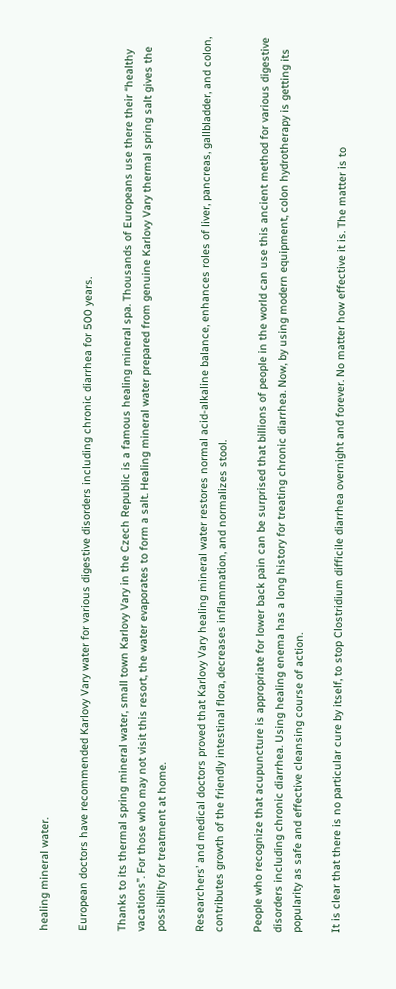healing mineral water.

European doctors have recommended Karlovy Vary water for various digestive disorders including chronic diarrhea for 500 years.

Thanks to its thermal spring mineral water, small town Karlovy Vary in the Czech Republic is a famous healing mineral spa. Thousands of Europeans use there their “healthy vacations”. For those who may not visit this resort, the water evaporates to form a salt. Healing mineral water prepared from genuine Karlovy Vary thermal spring salt gives the possibility for treatment at home.

Researchers’ and medical doctors proved that Karlovy Vary healing mineral water restores normal acid-alkaline balance, enhances roles of liver, pancreas, gallbladder, and colon, contributes growth of the friendly intestinal flora, decreases inflammation, and normalizes stool.

People who recognize that acupuncture is appropriate for lower back pain can be surprised that billions of people in the world can use this ancient method for various digestive disorders including chronic diarrhea. Using healing enema has a long history for treating chronic diarrhea. Now, by using modern equipment, colon hydrotherapy is getting its popularity as safe and effective cleansing course of action.

It is clear that there is no particular cure by itself, to stop Clostridium difficile diarrhea overnight and forever. No matter how effective it is. The matter is to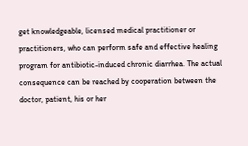get knowledgeable, licensed medical practitioner or practitioners, who can perform safe and effective healing program for antibiotic-induced chronic diarrhea. The actual consequence can be reached by cooperation between the doctor, patient, his or her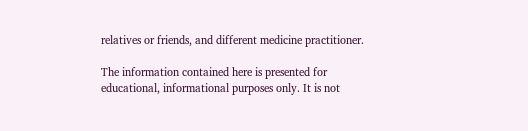relatives or friends, and different medicine practitioner.

The information contained here is presented for educational, informational purposes only. It is not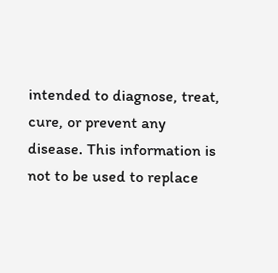intended to diagnose, treat, cure, or prevent any disease. This information is not to be used to replace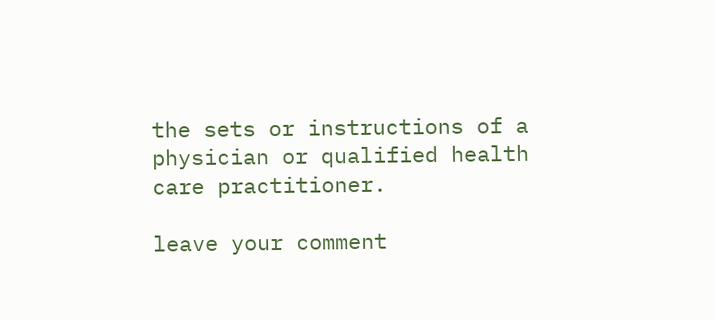the sets or instructions of a physician or qualified health care practitioner.

leave your comment